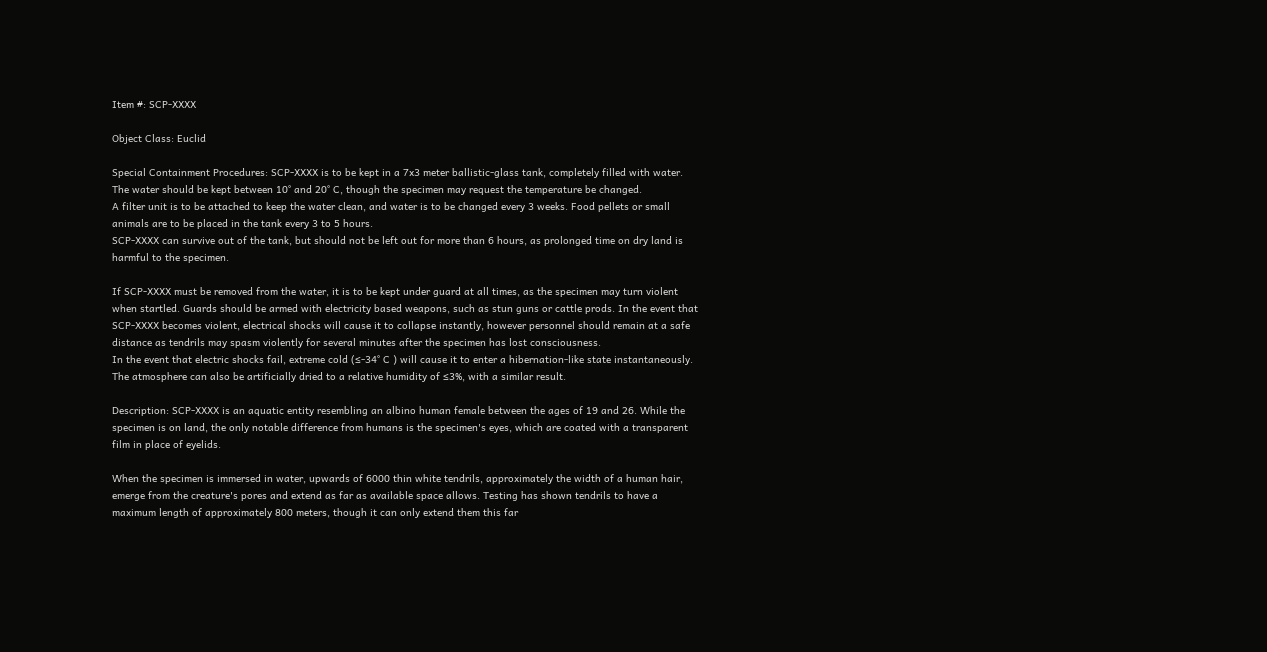Item #: SCP-XXXX

Object Class: Euclid

Special Containment Procedures: SCP-XXXX is to be kept in a 7x3 meter ballistic-glass tank, completely filled with water. The water should be kept between 10° and 20° C, though the specimen may request the temperature be changed.
A filter unit is to be attached to keep the water clean, and water is to be changed every 3 weeks. Food pellets or small animals are to be placed in the tank every 3 to 5 hours.
SCP-XXXX can survive out of the tank, but should not be left out for more than 6 hours, as prolonged time on dry land is harmful to the specimen.

If SCP-XXXX must be removed from the water, it is to be kept under guard at all times, as the specimen may turn violent when startled. Guards should be armed with electricity based weapons, such as stun guns or cattle prods. In the event that SCP-XXXX becomes violent, electrical shocks will cause it to collapse instantly, however personnel should remain at a safe distance as tendrils may spasm violently for several minutes after the specimen has lost consciousness.
In the event that electric shocks fail, extreme cold (≤-34° C ) will cause it to enter a hibernation-like state instantaneously. The atmosphere can also be artificially dried to a relative humidity of ≤3%, with a similar result.

Description: SCP-XXXX is an aquatic entity resembling an albino human female between the ages of 19 and 26. While the specimen is on land, the only notable difference from humans is the specimen's eyes, which are coated with a transparent film in place of eyelids.

When the specimen is immersed in water, upwards of 6000 thin white tendrils, approximately the width of a human hair, emerge from the creature's pores and extend as far as available space allows. Testing has shown tendrils to have a maximum length of approximately 800 meters, though it can only extend them this far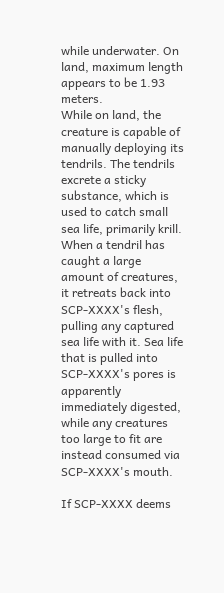while underwater. On land, maximum length appears to be 1.93 meters.
While on land, the creature is capable of manually deploying its tendrils. The tendrils excrete a sticky substance, which is used to catch small sea life, primarily krill. When a tendril has caught a large amount of creatures, it retreats back into SCP-XXXX's flesh, pulling any captured sea life with it. Sea life that is pulled into SCP-XXXX's pores is apparently immediately digested, while any creatures too large to fit are instead consumed via SCP-XXXX's mouth.

If SCP-XXXX deems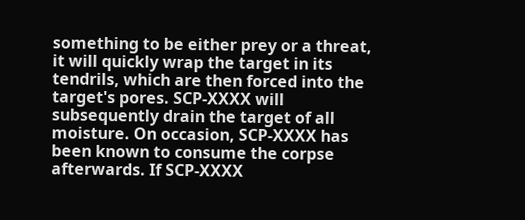something to be either prey or a threat, it will quickly wrap the target in its tendrils, which are then forced into the target's pores. SCP-XXXX will subsequently drain the target of all moisture. On occasion, SCP-XXXX has been known to consume the corpse afterwards. If SCP-XXXX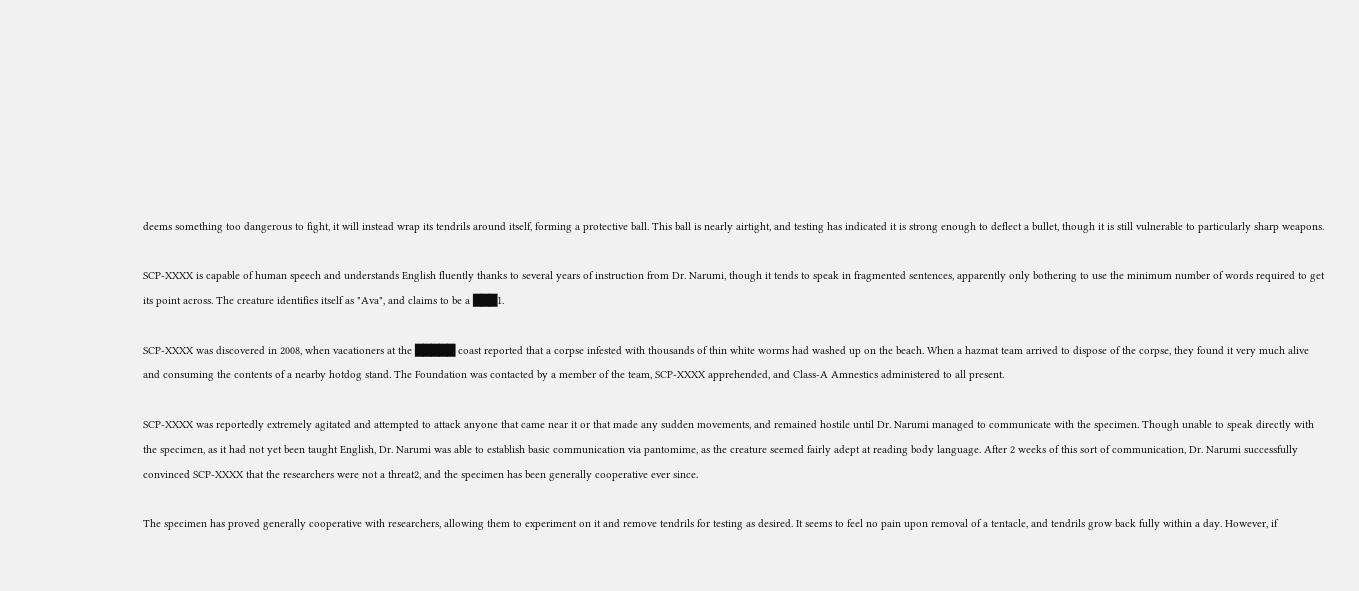deems something too dangerous to fight, it will instead wrap its tendrils around itself, forming a protective ball. This ball is nearly airtight, and testing has indicated it is strong enough to deflect a bullet, though it is still vulnerable to particularly sharp weapons.

SCP-XXXX is capable of human speech and understands English fluently thanks to several years of instruction from Dr. Narumi, though it tends to speak in fragmented sentences, apparently only bothering to use the minimum number of words required to get its point across. The creature identifies itself as "Ava", and claims to be a ███1.

SCP-XXXX was discovered in 2008, when vacationers at the █████ coast reported that a corpse infested with thousands of thin white worms had washed up on the beach. When a hazmat team arrived to dispose of the corpse, they found it very much alive and consuming the contents of a nearby hotdog stand. The Foundation was contacted by a member of the team, SCP-XXXX apprehended, and Class-A Amnestics administered to all present.

SCP-XXXX was reportedly extremely agitated and attempted to attack anyone that came near it or that made any sudden movements, and remained hostile until Dr. Narumi managed to communicate with the specimen. Though unable to speak directly with the specimen, as it had not yet been taught English, Dr. Narumi was able to establish basic communication via pantomime, as the creature seemed fairly adept at reading body language. After 2 weeks of this sort of communication, Dr. Narumi successfully convinced SCP-XXXX that the researchers were not a threat2, and the specimen has been generally cooperative ever since.

The specimen has proved generally cooperative with researchers, allowing them to experiment on it and remove tendrils for testing as desired. It seems to feel no pain upon removal of a tentacle, and tendrils grow back fully within a day. However, if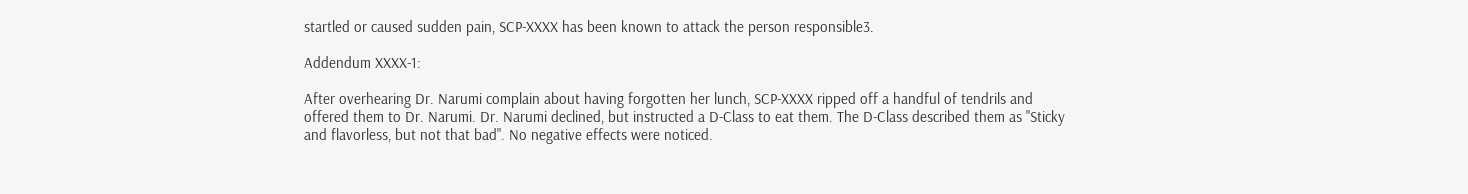startled or caused sudden pain, SCP-XXXX has been known to attack the person responsible3.

Addendum XXXX-1:

After overhearing Dr. Narumi complain about having forgotten her lunch, SCP-XXXX ripped off a handful of tendrils and offered them to Dr. Narumi. Dr. Narumi declined, but instructed a D-Class to eat them. The D-Class described them as "Sticky and flavorless, but not that bad". No negative effects were noticed.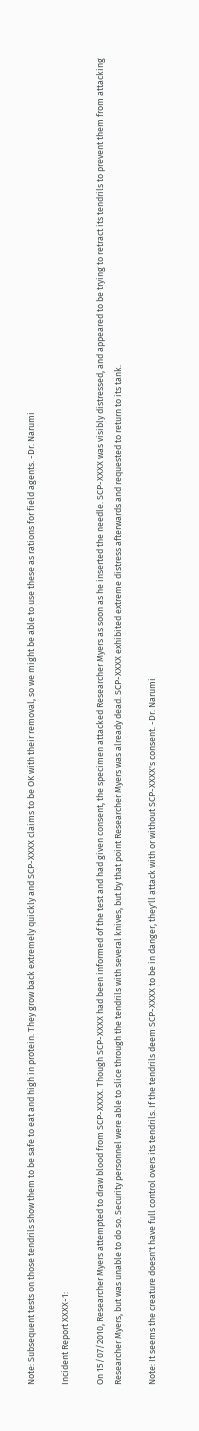Note: Subsequent tests on those tendrils show them to be safe to eat and high in protein. They grow back extremely quickly and SCP-XXXX claims to be OK with their removal, so we might be able to use these as rations for field agents. -Dr. Narumi

Incident Report XXXX-1:

On 15/07/2010, Researcher Myers attempted to draw blood from SCP-XXXX. Though SCP-XXXX had been informed of the test and had given consent, the specimen attacked Researcher Myers as soon as he inserted the needle. SCP-XXXX was visibly distressed, and appeared to be trying to retract its tendrils to prevent them from attacking Researcher Myers, but was unable to do so. Security personnel were able to slice through the tendrils with several knives, but by that point Researcher Myers was already dead. SCP-XXXX exhibited extreme distress afterwards and requested to return to its tank.

Note: It seems the creature doesn't have full control overs its tendrils. If the tendrils deem SCP-XXXX to be in danger, they'll attack with or without SCP-XXXX's consent. -Dr. Narumi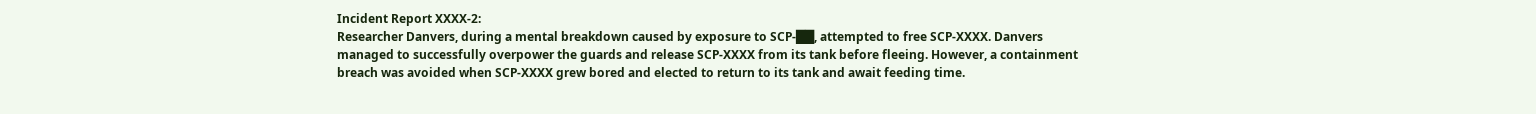Incident Report XXXX-2:
Researcher Danvers, during a mental breakdown caused by exposure to SCP-██, attempted to free SCP-XXXX. Danvers managed to successfully overpower the guards and release SCP-XXXX from its tank before fleeing. However, a containment breach was avoided when SCP-XXXX grew bored and elected to return to its tank and await feeding time.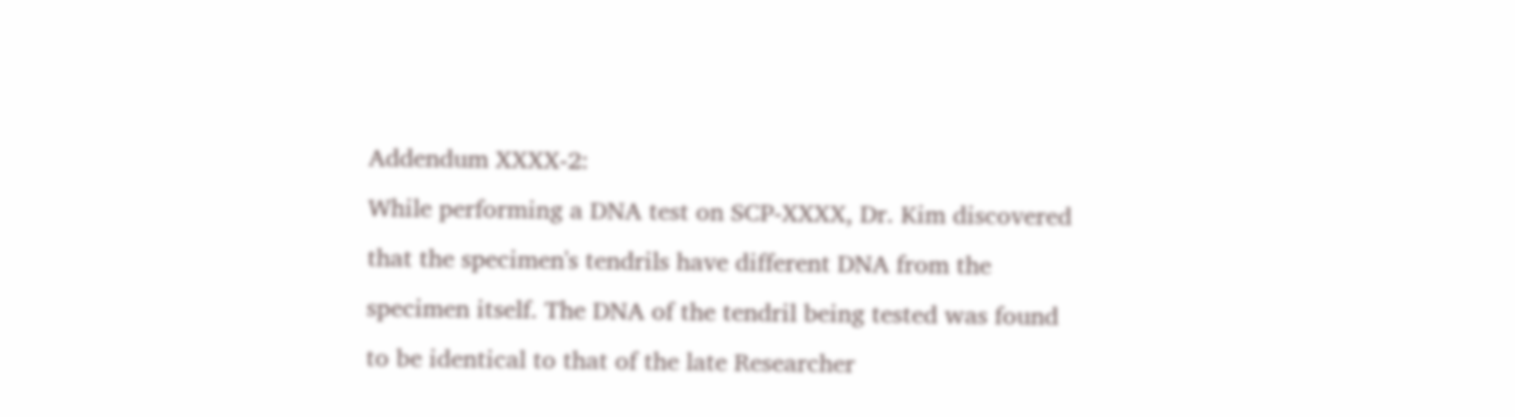Addendum XXXX-2:
While performing a DNA test on SCP-XXXX, Dr. Kim discovered that the specimen's tendrils have different DNA from the specimen itself. The DNA of the tendril being tested was found to be identical to that of the late Researcher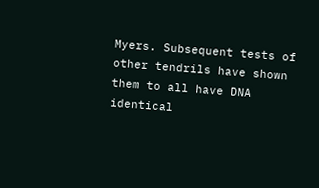Myers. Subsequent tests of other tendrils have shown them to all have DNA identical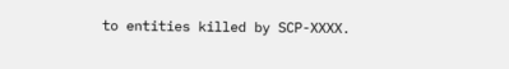to entities killed by SCP-XXXX.